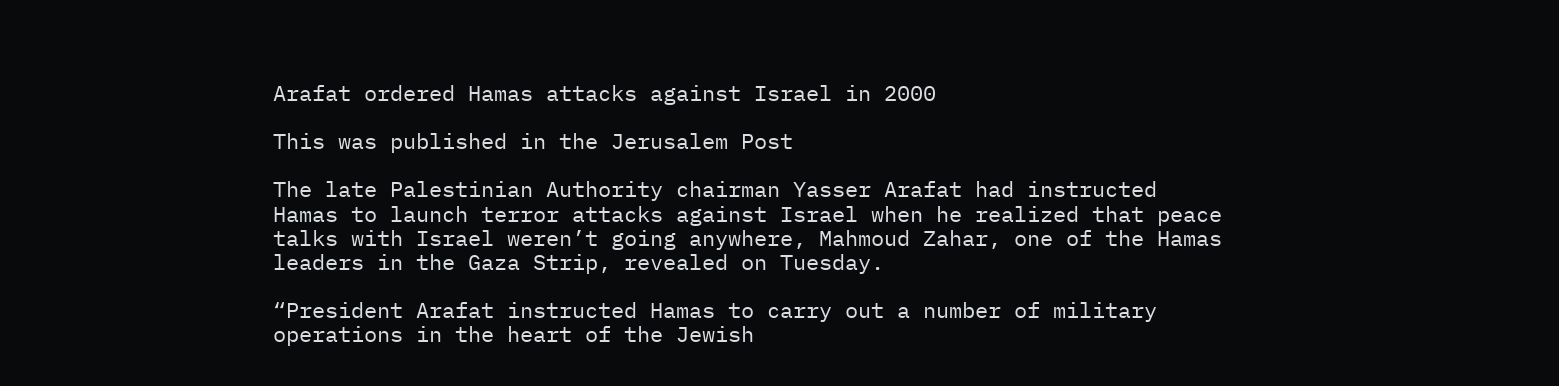Arafat ordered Hamas attacks against Israel in 2000

This was published in the Jerusalem Post

The late Palestinian Authority chairman Yasser Arafat had instructed Hamas to launch terror attacks against Israel when he realized that peace talks with Israel weren’t going anywhere, Mahmoud Zahar, one of the Hamas leaders in the Gaza Strip, revealed on Tuesday.

“President Arafat instructed Hamas to carry out a number of military operations in the heart of the Jewish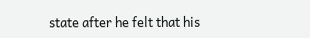state after he felt that his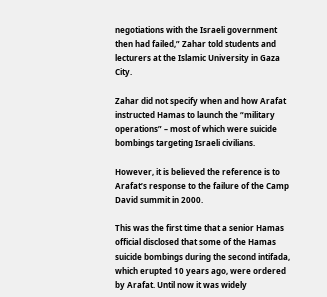negotiations with the Israeli government then had failed,” Zahar told students and lecturers at the Islamic University in Gaza City.

Zahar did not specify when and how Arafat instructed Hamas to launch the “military operations” – most of which were suicide bombings targeting Israeli civilians.

However, it is believed the reference is to Arafat’s response to the failure of the Camp David summit in 2000.

This was the first time that a senior Hamas official disclosed that some of the Hamas suicide bombings during the second intifada, which erupted 10 years ago, were ordered by Arafat. Until now it was widely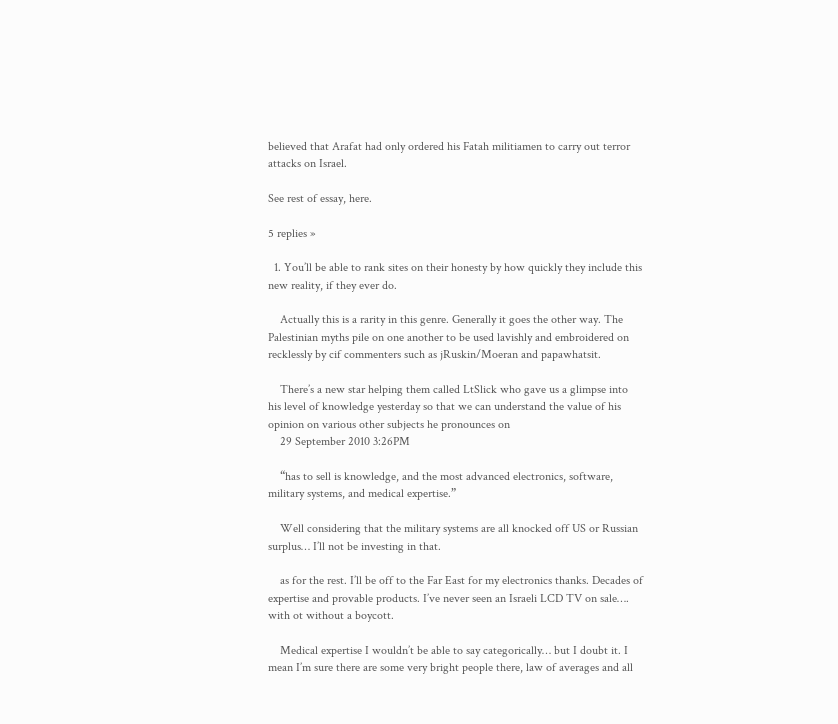believed that Arafat had only ordered his Fatah militiamen to carry out terror attacks on Israel.

See rest of essay, here.

5 replies »

  1. You’ll be able to rank sites on their honesty by how quickly they include this new reality, if they ever do.

    Actually this is a rarity in this genre. Generally it goes the other way. The Palestinian myths pile on one another to be used lavishly and embroidered on recklessly by cif commenters such as jRuskin/Moeran and papawhatsit.

    There’s a new star helping them called LtSlick who gave us a glimpse into his level of knowledge yesterday so that we can understand the value of his opinion on various other subjects he pronounces on
    29 September 2010 3:26PM

    “has to sell is knowledge, and the most advanced electronics, software, military systems, and medical expertise.”

    Well considering that the military systems are all knocked off US or Russian surplus… I’ll not be investing in that.

    as for the rest. I’ll be off to the Far East for my electronics thanks. Decades of expertise and provable products. I’ve never seen an Israeli LCD TV on sale…. with ot without a boycott.

    Medical expertise I wouldn’t be able to say categorically… but I doubt it. I mean I’m sure there are some very bright people there, law of averages and all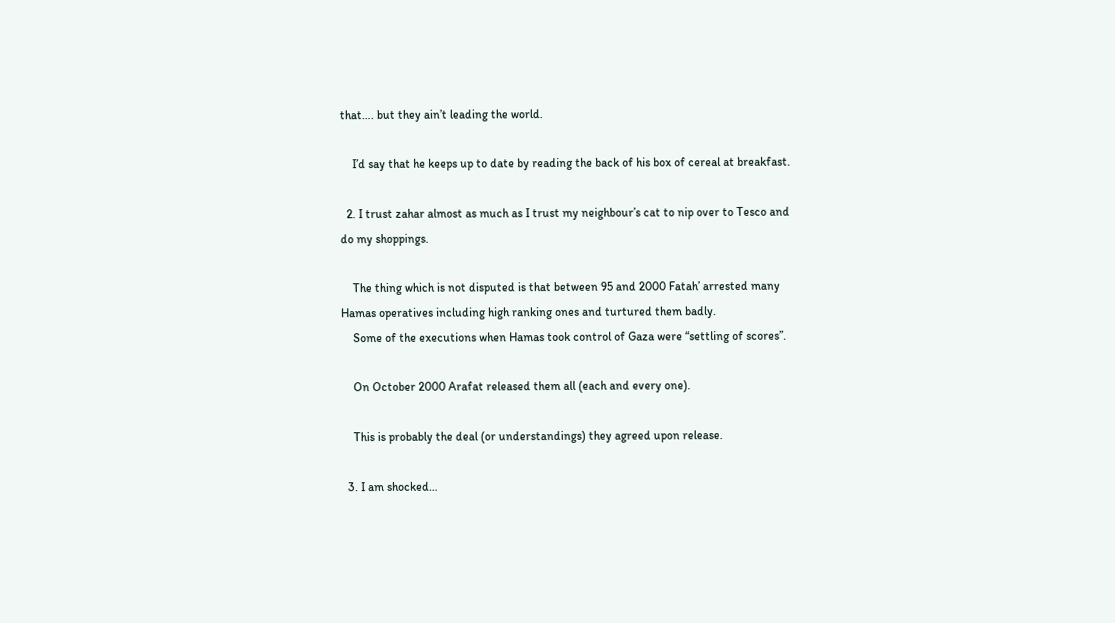that…. but they ain’t leading the world.

    I’d say that he keeps up to date by reading the back of his box of cereal at breakfast.

  2. I trust zahar almost as much as I trust my neighbour’s cat to nip over to Tesco and do my shoppings.

    The thing which is not disputed is that between 95 and 2000 Fatah’ arrested many Hamas operatives including high ranking ones and turtured them badly.
    Some of the executions when Hamas took control of Gaza were “settling of scores”.

    On October 2000 Arafat released them all (each and every one).

    This is probably the deal (or understandings) they agreed upon release.

  3. I am shocked…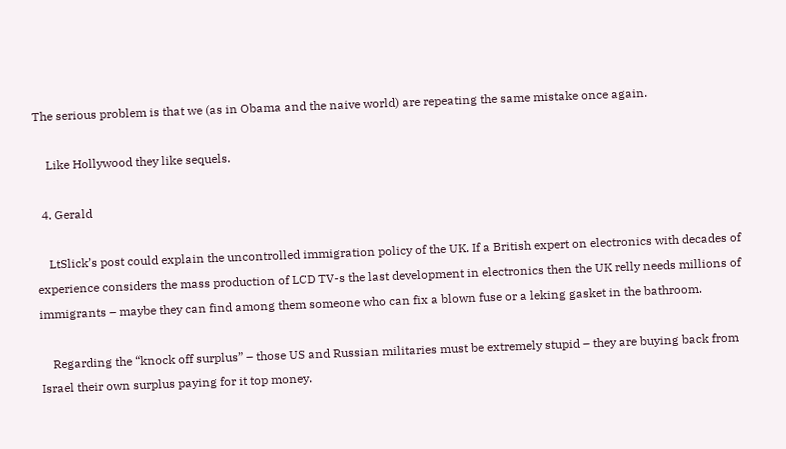The serious problem is that we (as in Obama and the naive world) are repeating the same mistake once again.

    Like Hollywood they like sequels.

  4. Gerald

    LtSlick’s post could explain the uncontrolled immigration policy of the UK. If a British expert on electronics with decades of experience considers the mass production of LCD TV-s the last development in electronics then the UK relly needs millions of immigrants – maybe they can find among them someone who can fix a blown fuse or a leking gasket in the bathroom.

    Regarding the “knock off surplus” – those US and Russian militaries must be extremely stupid – they are buying back from Israel their own surplus paying for it top money.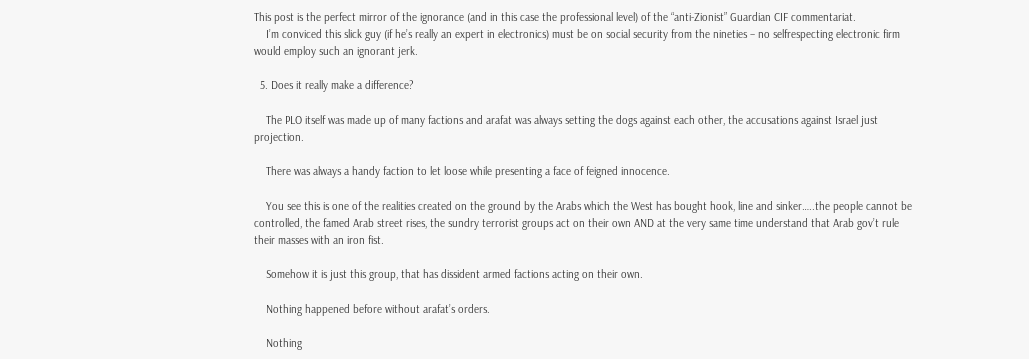This post is the perfect mirror of the ignorance (and in this case the professional level) of the “anti-Zionist” Guardian CIF commentariat.
    I’m conviced this slick guy (if he’s really an expert in electronics) must be on social security from the nineties – no selfrespecting electronic firm would employ such an ignorant jerk.

  5. Does it really make a difference?

    The PLO itself was made up of many factions and arafat was always setting the dogs against each other, the accusations against Israel just projection.

    There was always a handy faction to let loose while presenting a face of feigned innocence.

    You see this is one of the realities created on the ground by the Arabs which the West has bought hook, line and sinker…..the people cannot be controlled, the famed Arab street rises, the sundry terrorist groups act on their own AND at the very same time understand that Arab gov’t rule their masses with an iron fist.

    Somehow it is just this group, that has dissident armed factions acting on their own.

    Nothing happened before without arafat’s orders.

    Nothing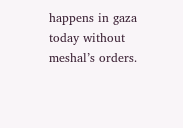happens in gaza today without meshal’s orders.